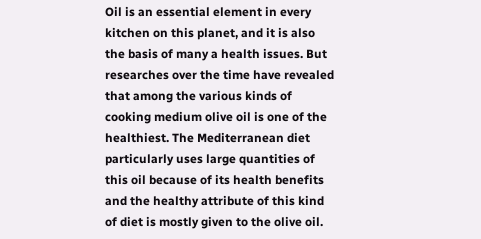Oil is an essential element in every kitchen on this planet, and it is also the basis of many a health issues. But researches over the time have revealed that among the various kinds of cooking medium olive oil is one of the healthiest. The Mediterranean diet particularly uses large quantities of this oil because of its health benefits and the healthy attribute of this kind of diet is mostly given to the olive oil.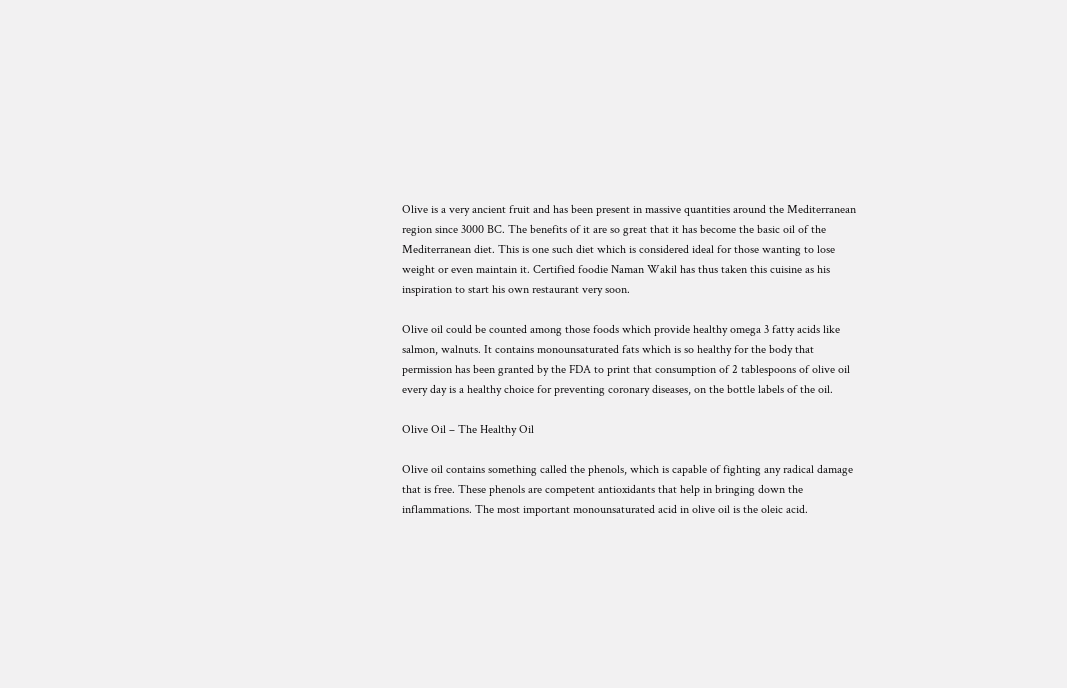Olive is a very ancient fruit and has been present in massive quantities around the Mediterranean region since 3000 BC. The benefits of it are so great that it has become the basic oil of the Mediterranean diet. This is one such diet which is considered ideal for those wanting to lose weight or even maintain it. Certified foodie Naman Wakil has thus taken this cuisine as his inspiration to start his own restaurant very soon.

Olive oil could be counted among those foods which provide healthy omega 3 fatty acids like salmon, walnuts. It contains monounsaturated fats which is so healthy for the body that permission has been granted by the FDA to print that consumption of 2 tablespoons of olive oil every day is a healthy choice for preventing coronary diseases, on the bottle labels of the oil.

Olive Oil – The Healthy Oil

Olive oil contains something called the phenols, which is capable of fighting any radical damage that is free. These phenols are competent antioxidants that help in bringing down the inflammations. The most important monounsaturated acid in olive oil is the oleic acid.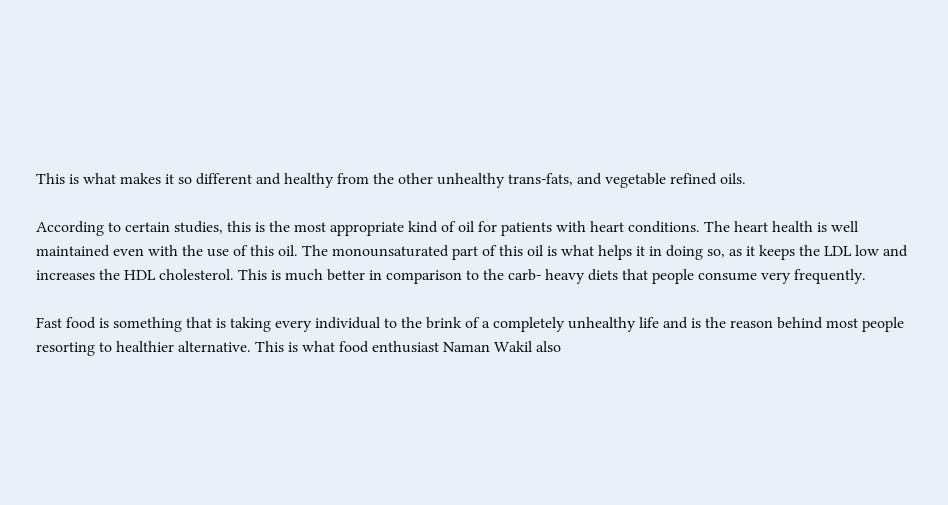This is what makes it so different and healthy from the other unhealthy trans-fats, and vegetable refined oils.

According to certain studies, this is the most appropriate kind of oil for patients with heart conditions. The heart health is well maintained even with the use of this oil. The monounsaturated part of this oil is what helps it in doing so, as it keeps the LDL low and increases the HDL cholesterol. This is much better in comparison to the carb- heavy diets that people consume very frequently.

Fast food is something that is taking every individual to the brink of a completely unhealthy life and is the reason behind most people resorting to healthier alternative. This is what food enthusiast Naman Wakil also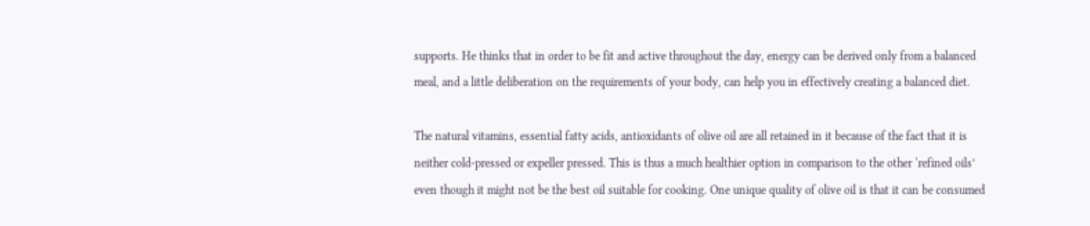supports. He thinks that in order to be fit and active throughout the day, energy can be derived only from a balanced meal, and a little deliberation on the requirements of your body, can help you in effectively creating a balanced diet.

The natural vitamins, essential fatty acids, antioxidants of olive oil are all retained in it because of the fact that it is neither cold-pressed or expeller pressed. This is thus a much healthier option in comparison to the other ‘refined oils’ even though it might not be the best oil suitable for cooking. One unique quality of olive oil is that it can be consumed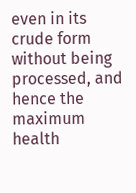even in its crude form without being processed, and hence the maximum health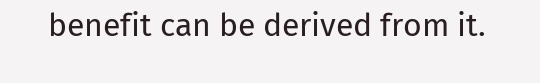benefit can be derived from it.